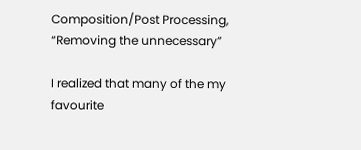Composition/Post Processing, “Removing the unnecessary”

I realized that many of the my favourite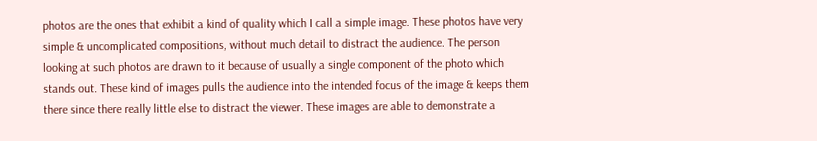photos are the ones that exhibit a kind of quality which I call a simple image. These photos have very simple & uncomplicated compositions, without much detail to distract the audience. The person looking at such photos are drawn to it because of usually a single component of the photo which stands out. These kind of images pulls the audience into the intended focus of the image & keeps them there since there really little else to distract the viewer. These images are able to demonstrate a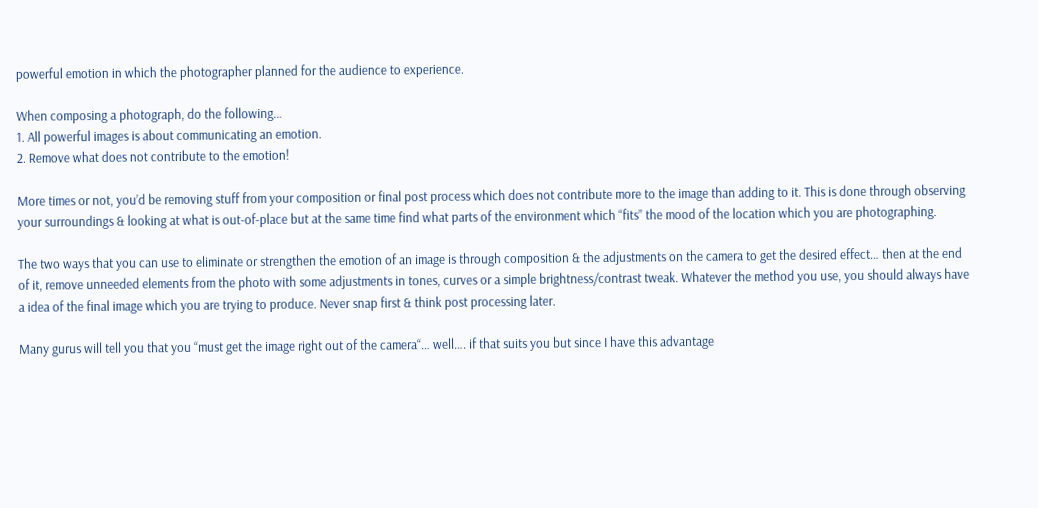powerful emotion in which the photographer planned for the audience to experience.

When composing a photograph, do the following…
1. All powerful images is about communicating an emotion.
2. Remove what does not contribute to the emotion!

More times or not, you’d be removing stuff from your composition or final post process which does not contribute more to the image than adding to it. This is done through observing your surroundings & looking at what is out-of-place but at the same time find what parts of the environment which “fits” the mood of the location which you are photographing.

The two ways that you can use to eliminate or strengthen the emotion of an image is through composition & the adjustments on the camera to get the desired effect… then at the end of it, remove unneeded elements from the photo with some adjustments in tones, curves or a simple brightness/contrast tweak. Whatever the method you use, you should always have a idea of the final image which you are trying to produce. Never snap first & think post processing later.

Many gurus will tell you that you “must get the image right out of the camera“… well…. if that suits you but since I have this advantage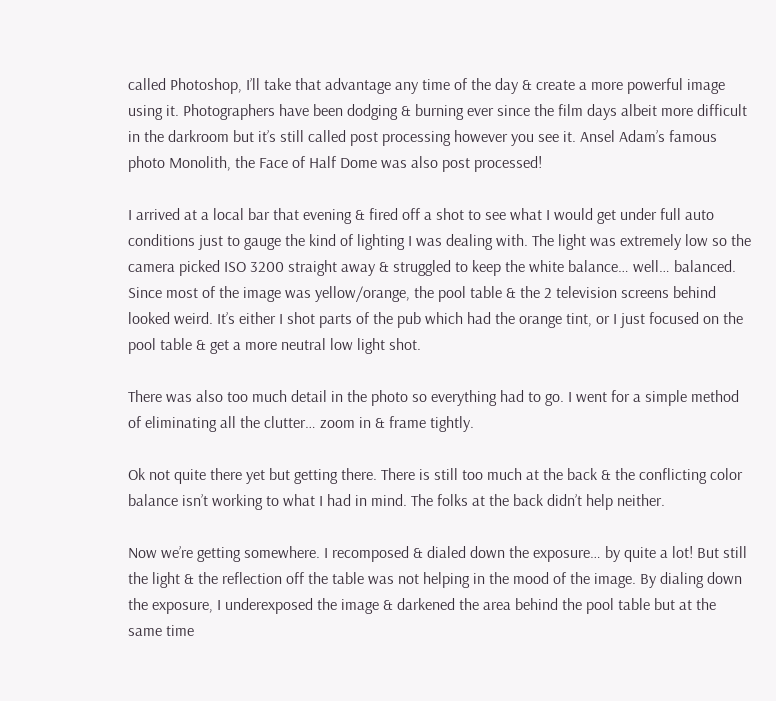called Photoshop, I’ll take that advantage any time of the day & create a more powerful image using it. Photographers have been dodging & burning ever since the film days albeit more difficult in the darkroom but it’s still called post processing however you see it. Ansel Adam’s famous photo Monolith, the Face of Half Dome was also post processed!

I arrived at a local bar that evening & fired off a shot to see what I would get under full auto conditions just to gauge the kind of lighting I was dealing with. The light was extremely low so the camera picked ISO 3200 straight away & struggled to keep the white balance… well… balanced. Since most of the image was yellow/orange, the pool table & the 2 television screens behind looked weird. It’s either I shot parts of the pub which had the orange tint, or I just focused on the pool table & get a more neutral low light shot.

There was also too much detail in the photo so everything had to go. I went for a simple method of eliminating all the clutter… zoom in & frame tightly.

Ok not quite there yet but getting there. There is still too much at the back & the conflicting color balance isn’t working to what I had in mind. The folks at the back didn’t help neither.

Now we’re getting somewhere. I recomposed & dialed down the exposure… by quite a lot! But still the light & the reflection off the table was not helping in the mood of the image. By dialing down the exposure, I underexposed the image & darkened the area behind the pool table but at the same time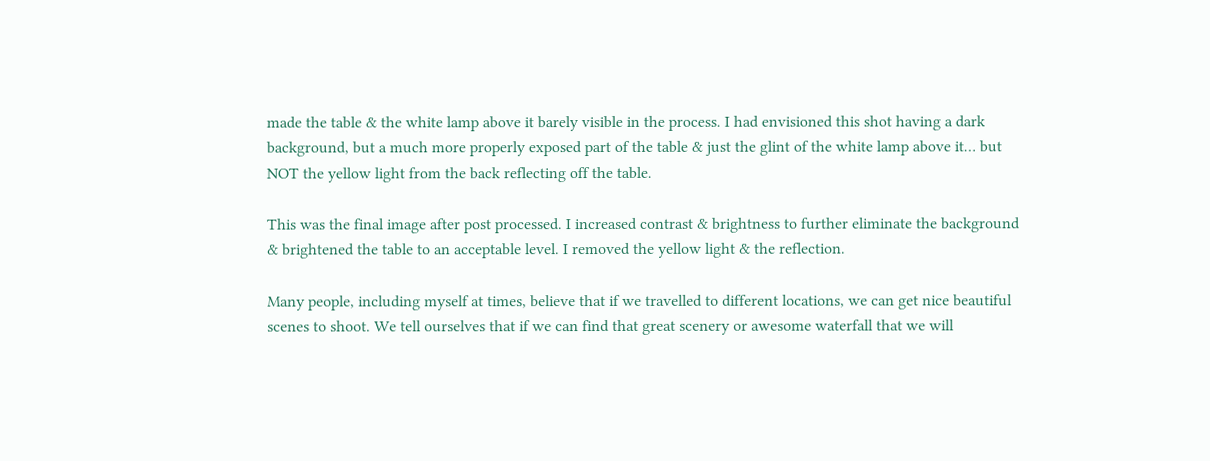made the table & the white lamp above it barely visible in the process. I had envisioned this shot having a dark background, but a much more properly exposed part of the table & just the glint of the white lamp above it… but NOT the yellow light from the back reflecting off the table.

This was the final image after post processed. I increased contrast & brightness to further eliminate the background & brightened the table to an acceptable level. I removed the yellow light & the reflection.

Many people, including myself at times, believe that if we travelled to different locations, we can get nice beautiful scenes to shoot. We tell ourselves that if we can find that great scenery or awesome waterfall that we will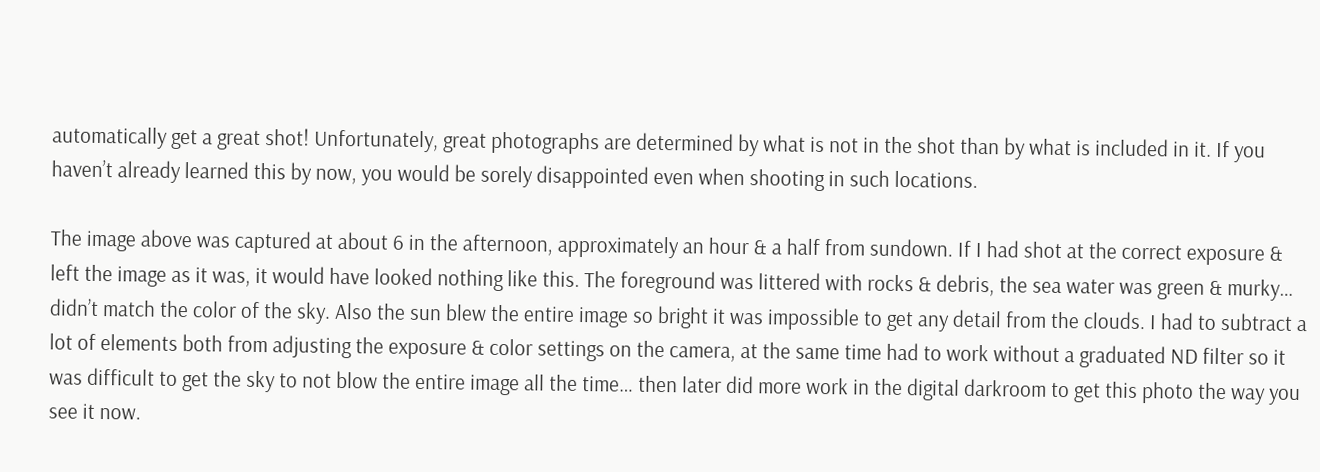automatically get a great shot! Unfortunately, great photographs are determined by what is not in the shot than by what is included in it. If you haven’t already learned this by now, you would be sorely disappointed even when shooting in such locations.

The image above was captured at about 6 in the afternoon, approximately an hour & a half from sundown. If I had shot at the correct exposure & left the image as it was, it would have looked nothing like this. The foreground was littered with rocks & debris, the sea water was green & murky… didn’t match the color of the sky. Also the sun blew the entire image so bright it was impossible to get any detail from the clouds. I had to subtract a lot of elements both from adjusting the exposure & color settings on the camera, at the same time had to work without a graduated ND filter so it was difficult to get the sky to not blow the entire image all the time… then later did more work in the digital darkroom to get this photo the way you see it now.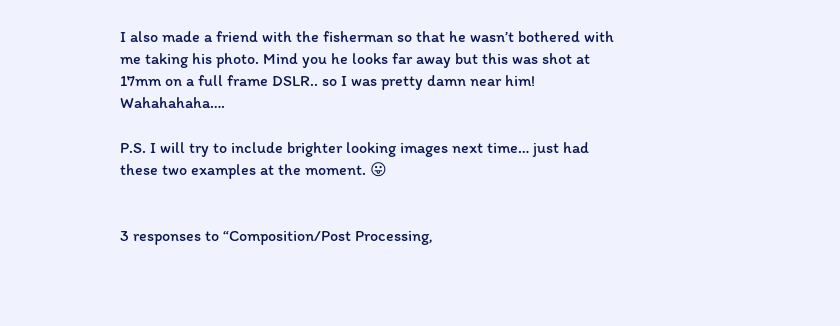I also made a friend with the fisherman so that he wasn’t bothered with me taking his photo. Mind you he looks far away but this was shot at 17mm on a full frame DSLR.. so I was pretty damn near him! Wahahahaha….

P.S. I will try to include brighter looking images next time… just had these two examples at the moment. 😛


3 responses to “Composition/Post Processing,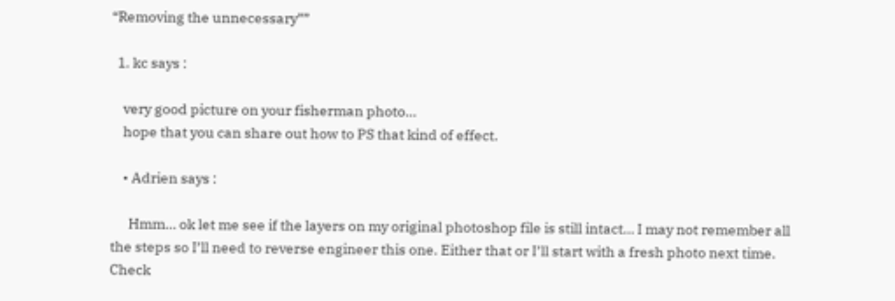“Removing the unnecessary””

  1. kc says :

    very good picture on your fisherman photo…
    hope that you can share out how to PS that kind of effect.

    • Adrien says :

      Hmm… ok let me see if the layers on my original photoshop file is still intact… I may not remember all the steps so I’ll need to reverse engineer this one. Either that or I’ll start with a fresh photo next time. Check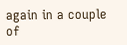again in a couple of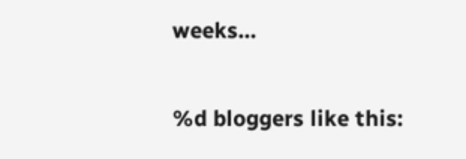weeks…

%d bloggers like this: